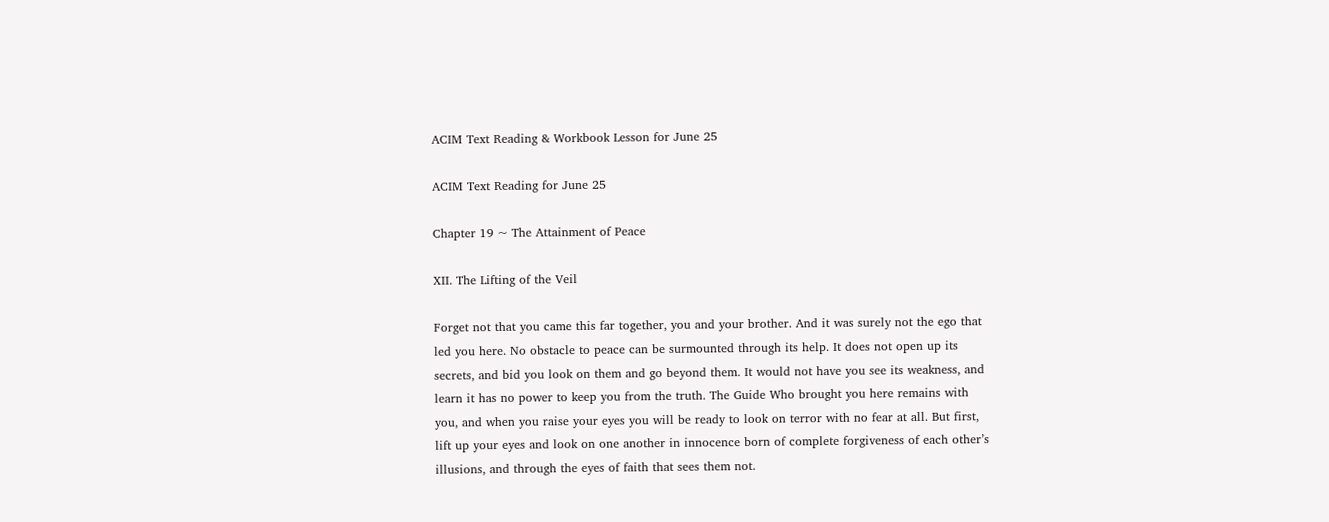ACIM Text Reading & Workbook Lesson for June 25

ACIM Text Reading for June 25

Chapter 19 ~ The Attainment of Peace

XII. The Lifting of the Veil

Forget not that you came this far together, you and your brother. And it was surely not the ego that led you here. No obstacle to peace can be surmounted through its help. It does not open up its secrets, and bid you look on them and go beyond them. It would not have you see its weakness, and learn it has no power to keep you from the truth. The Guide Who brought you here remains with you, and when you raise your eyes you will be ready to look on terror with no fear at all. But first, lift up your eyes and look on one another in innocence born of complete forgiveness of each other’s illusions, and through the eyes of faith that sees them not.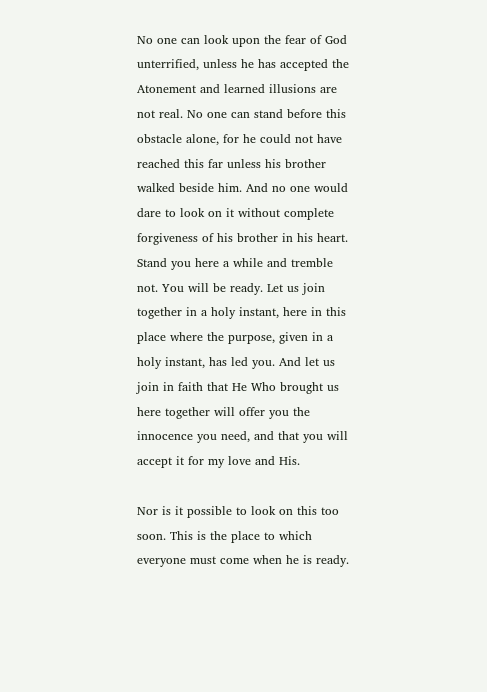No one can look upon the fear of God unterrified, unless he has accepted the Atonement and learned illusions are not real. No one can stand before this obstacle alone, for he could not have reached this far unless his brother walked beside him. And no one would dare to look on it without complete forgiveness of his brother in his heart. Stand you here a while and tremble not. You will be ready. Let us join together in a holy instant, here in this place where the purpose, given in a holy instant, has led you. And let us join in faith that He Who brought us here together will offer you the innocence you need, and that you will accept it for my love and His.

Nor is it possible to look on this too soon. This is the place to which everyone must come when he is ready.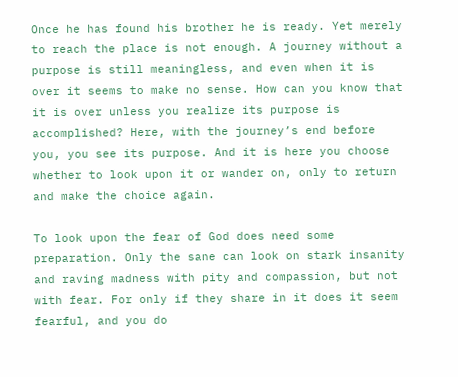Once he has found his brother he is ready. Yet merely to reach the place is not enough. A journey without a purpose is still meaningless, and even when it is over it seems to make no sense. How can you know that it is over unless you realize its purpose is accomplished? Here, with the journey’s end before you, you see its purpose. And it is here you choose whether to look upon it or wander on, only to return and make the choice again.

To look upon the fear of God does need some preparation. Only the sane can look on stark insanity and raving madness with pity and compassion, but not with fear. For only if they share in it does it seem fearful, and you do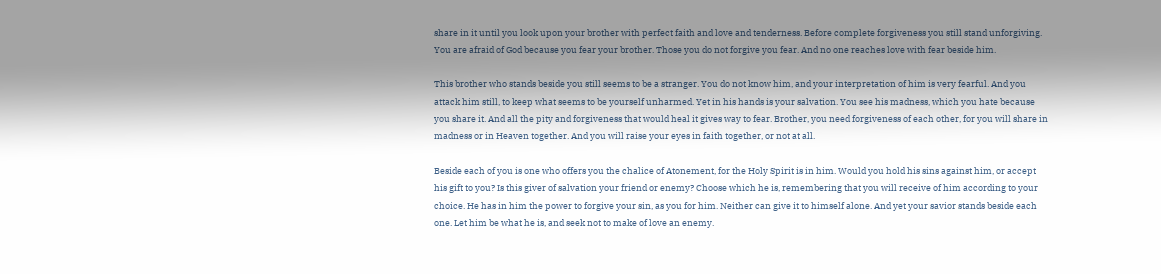share in it until you look upon your brother with perfect faith and love and tenderness. Before complete forgiveness you still stand unforgiving. You are afraid of God because you fear your brother. Those you do not forgive you fear. And no one reaches love with fear beside him.

This brother who stands beside you still seems to be a stranger. You do not know him, and your interpretation of him is very fearful. And you attack him still, to keep what seems to be yourself unharmed. Yet in his hands is your salvation. You see his madness, which you hate because you share it. And all the pity and forgiveness that would heal it gives way to fear. Brother, you need forgiveness of each other, for you will share in madness or in Heaven together. And you will raise your eyes in faith together, or not at all.

Beside each of you is one who offers you the chalice of Atonement, for the Holy Spirit is in him. Would you hold his sins against him, or accept his gift to you? Is this giver of salvation your friend or enemy? Choose which he is, remembering that you will receive of him according to your choice. He has in him the power to forgive your sin, as you for him. Neither can give it to himself alone. And yet your savior stands beside each one. Let him be what he is, and seek not to make of love an enemy.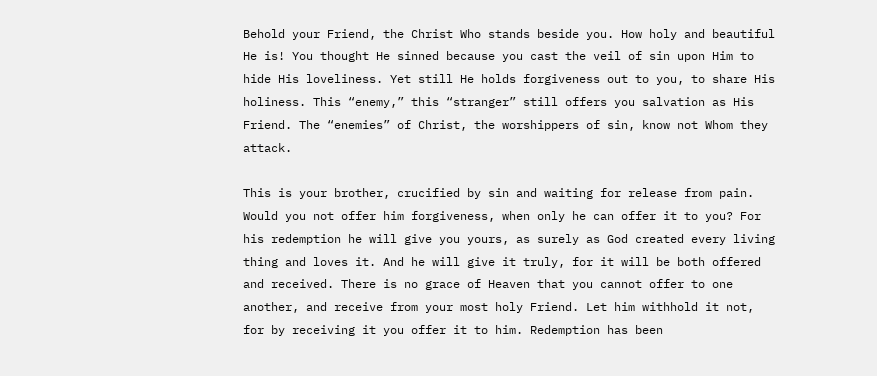Behold your Friend, the Christ Who stands beside you. How holy and beautiful He is! You thought He sinned because you cast the veil of sin upon Him to hide His loveliness. Yet still He holds forgiveness out to you, to share His holiness. This “enemy,” this “stranger” still offers you salvation as His Friend. The “enemies” of Christ, the worshippers of sin, know not Whom they attack.

This is your brother, crucified by sin and waiting for release from pain. Would you not offer him forgiveness, when only he can offer it to you? For his redemption he will give you yours, as surely as God created every living thing and loves it. And he will give it truly, for it will be both offered and received. There is no grace of Heaven that you cannot offer to one another, and receive from your most holy Friend. Let him withhold it not, for by receiving it you offer it to him. Redemption has been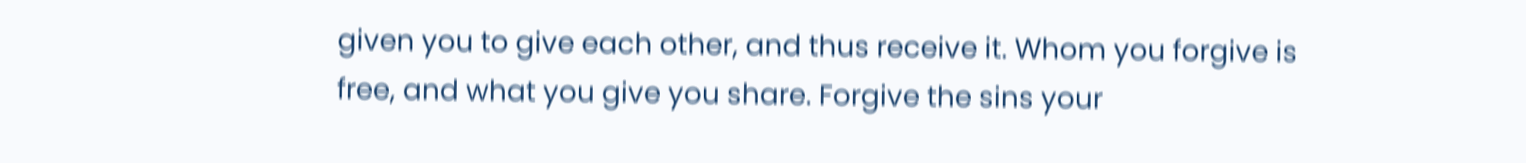given you to give each other, and thus receive it. Whom you forgive is free, and what you give you share. Forgive the sins your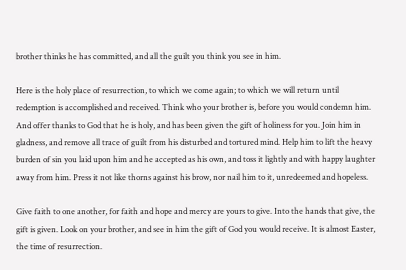brother thinks he has committed, and all the guilt you think you see in him.

Here is the holy place of resurrection, to which we come again; to which we will return until redemption is accomplished and received. Think who your brother is, before you would condemn him. And offer thanks to God that he is holy, and has been given the gift of holiness for you. Join him in gladness, and remove all trace of guilt from his disturbed and tortured mind. Help him to lift the heavy burden of sin you laid upon him and he accepted as his own, and toss it lightly and with happy laughter away from him. Press it not like thorns against his brow, nor nail him to it, unredeemed and hopeless.

Give faith to one another, for faith and hope and mercy are yours to give. Into the hands that give, the gift is given. Look on your brother, and see in him the gift of God you would receive. It is almost Easter, the time of resurrection.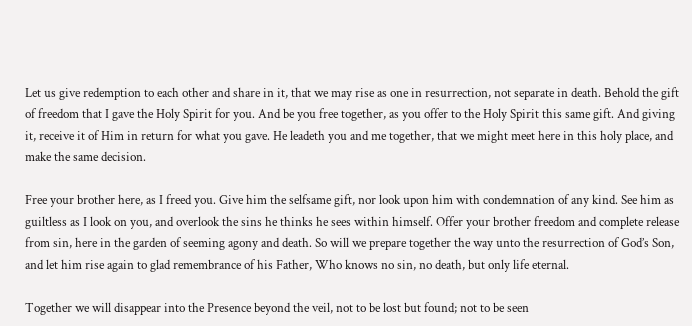Let us give redemption to each other and share in it, that we may rise as one in resurrection, not separate in death. Behold the gift of freedom that I gave the Holy Spirit for you. And be you free together, as you offer to the Holy Spirit this same gift. And giving it, receive it of Him in return for what you gave. He leadeth you and me together, that we might meet here in this holy place, and make the same decision.

Free your brother here, as I freed you. Give him the selfsame gift, nor look upon him with condemnation of any kind. See him as guiltless as I look on you, and overlook the sins he thinks he sees within himself. Offer your brother freedom and complete release from sin, here in the garden of seeming agony and death. So will we prepare together the way unto the resurrection of God’s Son, and let him rise again to glad remembrance of his Father, Who knows no sin, no death, but only life eternal.

Together we will disappear into the Presence beyond the veil, not to be lost but found; not to be seen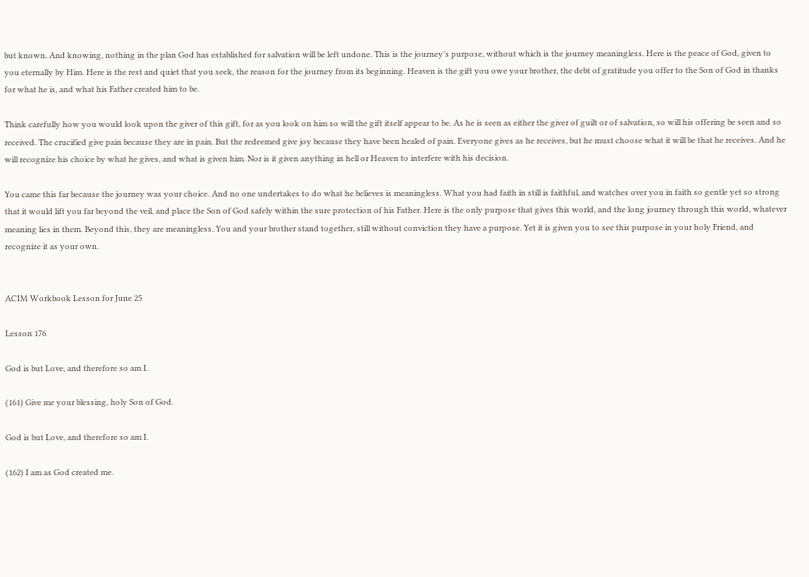but known. And knowing, nothing in the plan God has established for salvation will be left undone. This is the journey’s purpose, without which is the journey meaningless. Here is the peace of God, given to you eternally by Him. Here is the rest and quiet that you seek, the reason for the journey from its beginning. Heaven is the gift you owe your brother, the debt of gratitude you offer to the Son of God in thanks for what he is, and what his Father created him to be.

Think carefully how you would look upon the giver of this gift, for as you look on him so will the gift itself appear to be. As he is seen as either the giver of guilt or of salvation, so will his offering be seen and so received. The crucified give pain because they are in pain. But the redeemed give joy because they have been healed of pain. Everyone gives as he receives, but he must choose what it will be that he receives. And he will recognize his choice by what he gives, and what is given him. Nor is it given anything in hell or Heaven to interfere with his decision.

You came this far because the journey was your choice. And no one undertakes to do what he believes is meaningless. What you had faith in still is faithful, and watches over you in faith so gentle yet so strong that it would lift you far beyond the veil, and place the Son of God safely within the sure protection of his Father. Here is the only purpose that gives this world, and the long journey through this world, whatever meaning lies in them. Beyond this, they are meaningless. You and your brother stand together, still without conviction they have a purpose. Yet it is given you to see this purpose in your holy Friend, and recognize it as your own.


ACIM Workbook Lesson for June 25

Lesson 176

God is but Love, and therefore so am I.

(161) Give me your blessing, holy Son of God.

God is but Love, and therefore so am I.

(162) I am as God created me.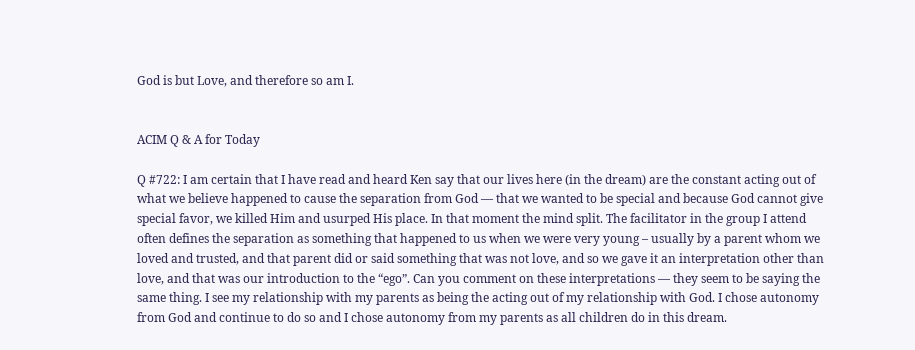God is but Love, and therefore so am I.


ACIM Q & A for Today

Q #722: I am certain that I have read and heard Ken say that our lives here (in the dream) are the constant acting out of what we believe happened to cause the separation from God — that we wanted to be special and because God cannot give special favor, we killed Him and usurped His place. In that moment the mind split. The facilitator in the group I attend often defines the separation as something that happened to us when we were very young – usually by a parent whom we loved and trusted, and that parent did or said something that was not love, and so we gave it an interpretation other than love, and that was our introduction to the “ego”. Can you comment on these interpretations — they seem to be saying the same thing. I see my relationship with my parents as being the acting out of my relationship with God. I chose autonomy from God and continue to do so and I chose autonomy from my parents as all children do in this dream.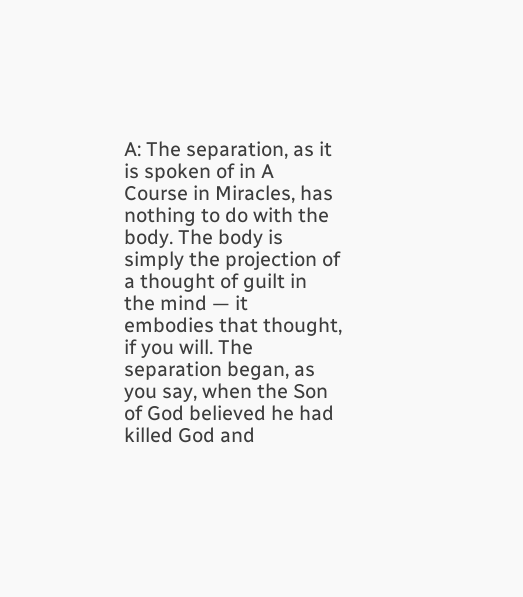A: The separation, as it is spoken of in A Course in Miracles, has nothing to do with the body. The body is simply the projection of a thought of guilt in the mind — it embodies that thought, if you will. The separation began, as you say, when the Son of God believed he had killed God and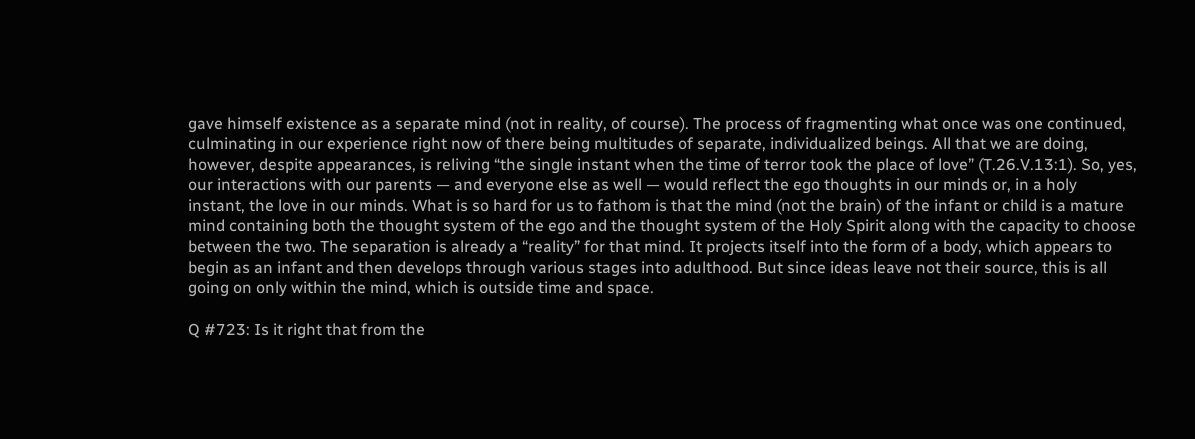gave himself existence as a separate mind (not in reality, of course). The process of fragmenting what once was one continued, culminating in our experience right now of there being multitudes of separate, individualized beings. All that we are doing, however, despite appearances, is reliving “the single instant when the time of terror took the place of love” (T.26.V.13:1). So, yes, our interactions with our parents — and everyone else as well — would reflect the ego thoughts in our minds or, in a holy instant, the love in our minds. What is so hard for us to fathom is that the mind (not the brain) of the infant or child is a mature mind containing both the thought system of the ego and the thought system of the Holy Spirit along with the capacity to choose between the two. The separation is already a “reality” for that mind. It projects itself into the form of a body, which appears to begin as an infant and then develops through various stages into adulthood. But since ideas leave not their source, this is all going on only within the mind, which is outside time and space.

Q #723: Is it right that from the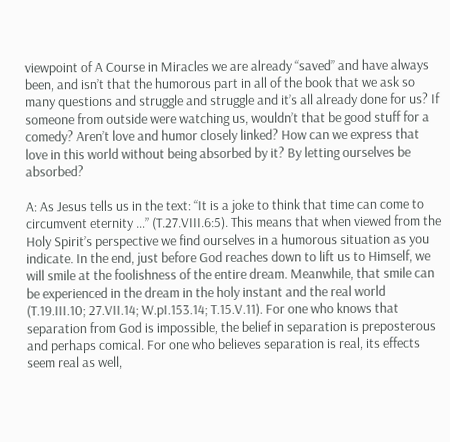viewpoint of A Course in Miracles we are already “saved” and have always been, and isn’t that the humorous part in all of the book that we ask so many questions and struggle and struggle and it’s all already done for us? If someone from outside were watching us, wouldn’t that be good stuff for a comedy? Aren’t love and humor closely linked? How can we express that love in this world without being absorbed by it? By letting ourselves be absorbed?

A: As Jesus tells us in the text: “It is a joke to think that time can come to circumvent eternity …” (T.27.VIII.6:5). This means that when viewed from the Holy Spirit’s perspective we find ourselves in a humorous situation as you indicate. In the end, just before God reaches down to lift us to Himself, we will smile at the foolishness of the entire dream. Meanwhile, that smile can be experienced in the dream in the holy instant and the real world (T.19.III.10; 27.VII.14; W.pI.153.14; T.15.V.11). For one who knows that separation from God is impossible, the belief in separation is preposterous and perhaps comical. For one who believes separation is real, its effects seem real as well,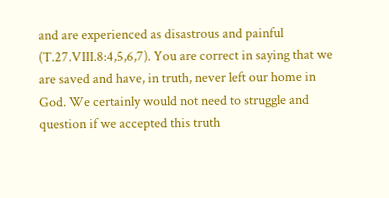and are experienced as disastrous and painful (T.27.VIII.8:4,5,6,7). You are correct in saying that we are saved and have, in truth, never left our home in God. We certainly would not need to struggle and question if we accepted this truth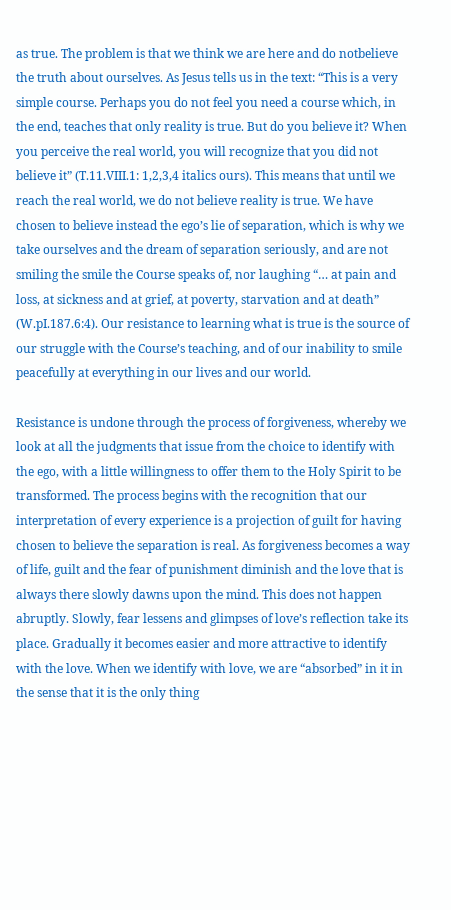as true. The problem is that we think we are here and do notbelieve the truth about ourselves. As Jesus tells us in the text: “This is a very simple course. Perhaps you do not feel you need a course which, in the end, teaches that only reality is true. But do you believe it? When you perceive the real world, you will recognize that you did not believe it” (T.11.VIII.1: 1,2,3,4 italics ours). This means that until we reach the real world, we do not believe reality is true. We have chosen to believe instead the ego’s lie of separation, which is why we take ourselves and the dream of separation seriously, and are not smiling the smile the Course speaks of, nor laughing “… at pain and loss, at sickness and at grief, at poverty, starvation and at death” (W.pI.187.6:4). Our resistance to learning what is true is the source of our struggle with the Course’s teaching, and of our inability to smile peacefully at everything in our lives and our world.

Resistance is undone through the process of forgiveness, whereby we look at all the judgments that issue from the choice to identify with the ego, with a little willingness to offer them to the Holy Spirit to be transformed. The process begins with the recognition that our interpretation of every experience is a projection of guilt for having chosen to believe the separation is real. As forgiveness becomes a way of life, guilt and the fear of punishment diminish and the love that is always there slowly dawns upon the mind. This does not happen abruptly. Slowly, fear lessens and glimpses of love’s reflection take its place. Gradually it becomes easier and more attractive to identify with the love. When we identify with love, we are “absorbed” in it in the sense that it is the only thing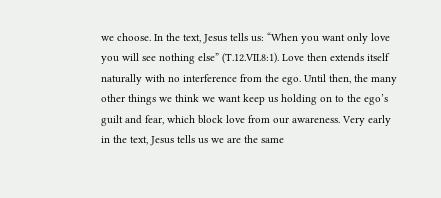we choose. In the text, Jesus tells us: “When you want only love you will see nothing else” (T.12.VII.8:1). Love then extends itself naturally with no interference from the ego. Until then, the many other things we think we want keep us holding on to the ego’s guilt and fear, which block love from our awareness. Very early in the text, Jesus tells us we are the same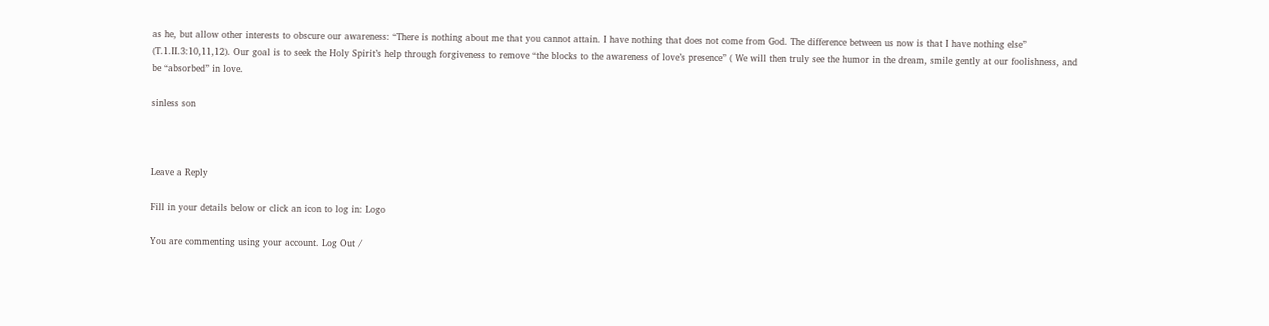as he, but allow other interests to obscure our awareness: “There is nothing about me that you cannot attain. I have nothing that does not come from God. The difference between us now is that I have nothing else” (T.1.II.3:10,11,12). Our goal is to seek the Holy Spirit’s help through forgiveness to remove “the blocks to the awareness of love’s presence” ( We will then truly see the humor in the dream, smile gently at our foolishness, and be “absorbed” in love.

sinless son



Leave a Reply

Fill in your details below or click an icon to log in: Logo

You are commenting using your account. Log Out /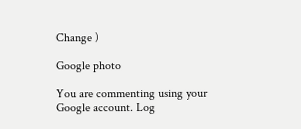Change )

Google photo

You are commenting using your Google account. Log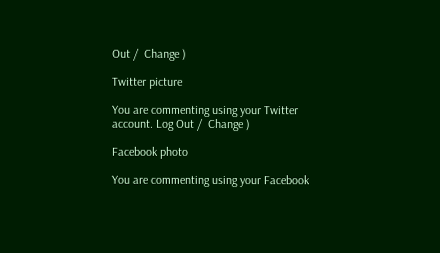Out /  Change )

Twitter picture

You are commenting using your Twitter account. Log Out /  Change )

Facebook photo

You are commenting using your Facebook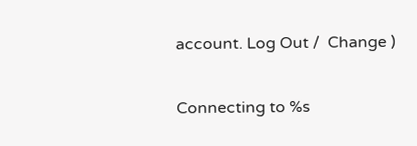account. Log Out /  Change )

Connecting to %s